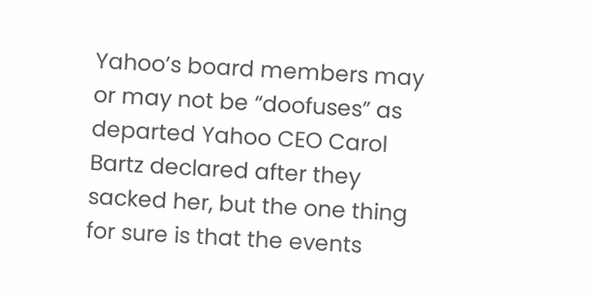Yahoo’s board members may or may not be “doofuses” as departed Yahoo CEO Carol Bartz declared after they sacked her, but the one thing for sure is that the events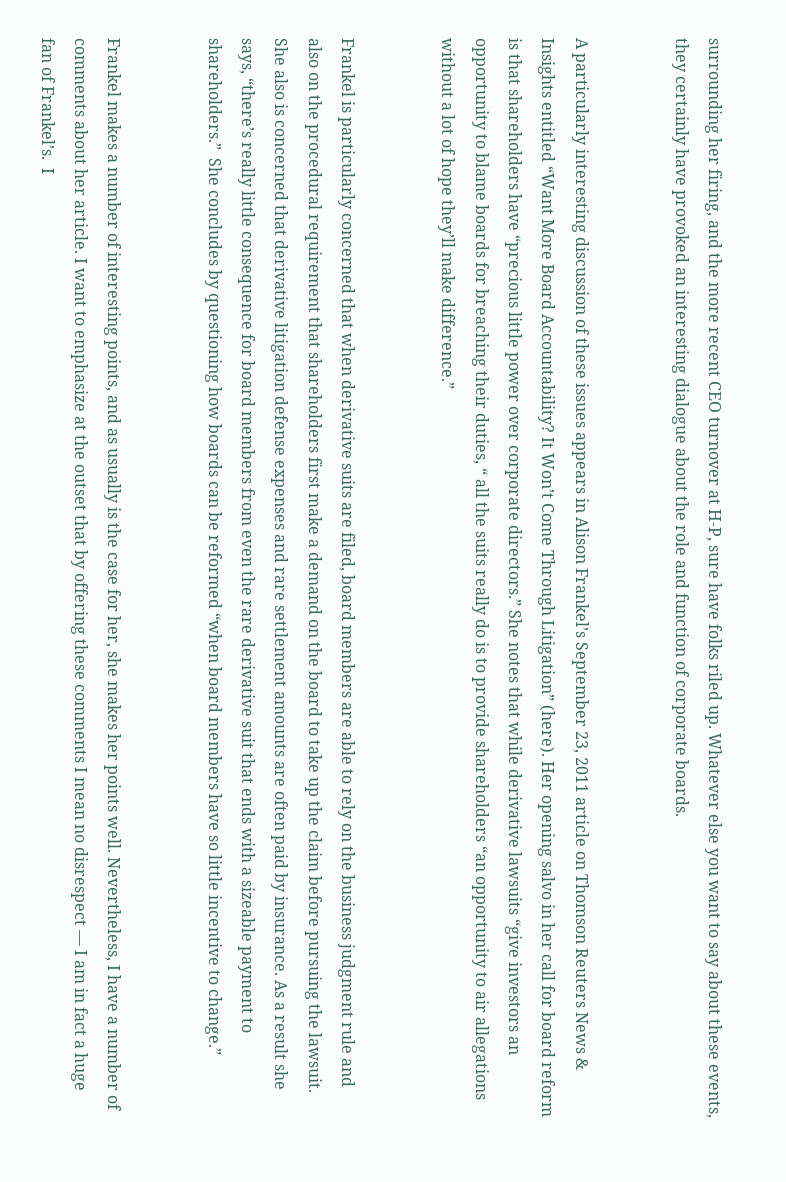surrounding her firing, and the more recent CEO turnover at H-P, sure have folks riled up. Whatever else you want to say about these events, they certainly have provoked an interesting dialogue about the role and function of corporate boards.


A particularly interesting discussion of these issues appears in Alison Frankel’s September 23, 2011 article on Thomson Reuters News & Insights entitled “Want More Board Accountability? It Won’t Come Through Litigation” (here). Her opening salvo in her call for board reform is that shareholders have “precious little power over corporate directors.” She notes that while derivative lawsuits “give investors an opportunity to blame boards for breaching their duties, “ all the suits really do is to provide shareholders “an opportunity to air allegations without a lot of hope they’ll make difference.”


Frankel is particularly concerned that when derivative suits are filed, board members are able to rely on the business judgment rule and also on the procedural requirement that shareholders first make a demand on the board to take up the claim before pursuing the lawsuit. She also is concerned that derivative litigation defense expenses and rare settlement amounts are often paid by insurance. As a result she says, “there’s really little consequence for board members from even the rare derivative suit that ends with a sizeable payment to shareholders.”  She concludes by questioning how boards can be reformed “when board members have so little incentive to change.”


Frankel makes a number of interesting points, and as usually is the case for her, she makes her points well. Nevertheless, I have a number of comments about her article. I want to emphasize at the outset that by offering these comments I mean no disrespect — I am in fact a huge fan of Frankel’s.  I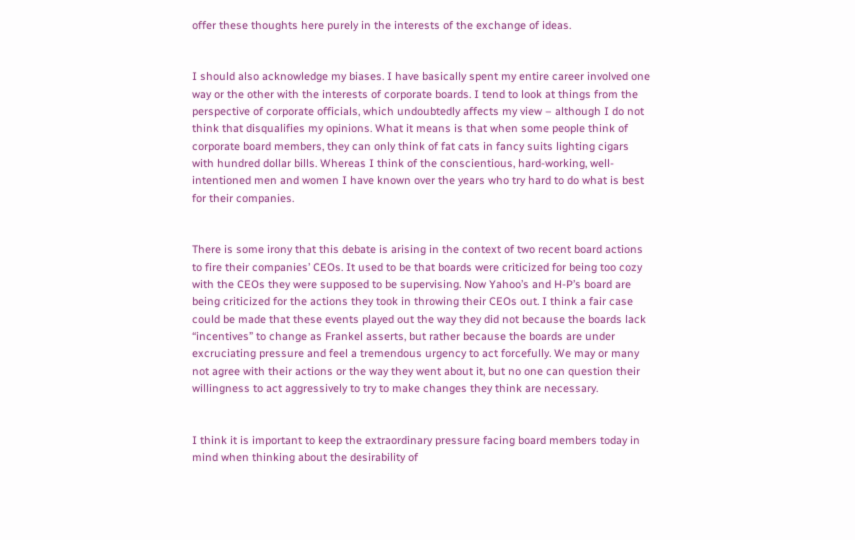offer these thoughts here purely in the interests of the exchange of ideas.


I should also acknowledge my biases. I have basically spent my entire career involved one way or the other with the interests of corporate boards. I tend to look at things from the perspective of corporate officials, which undoubtedly affects my view – although I do not think that disqualifies my opinions. What it means is that when some people think of corporate board members, they can only think of fat cats in fancy suits lighting cigars with hundred dollar bills. Whereas I think of the conscientious, hard-working, well-intentioned men and women I have known over the years who try hard to do what is best for their companies.


There is some irony that this debate is arising in the context of two recent board actions to fire their companies’ CEOs. It used to be that boards were criticized for being too cozy with the CEOs they were supposed to be supervising. Now Yahoo’s and H-P’s board are being criticized for the actions they took in throwing their CEOs out. I think a fair case could be made that these events played out the way they did not because the boards lack “incentives” to change as Frankel asserts, but rather because the boards are under excruciating pressure and feel a tremendous urgency to act forcefully. We may or many not agree with their actions or the way they went about it, but no one can question their willingness to act aggressively to try to make changes they think are necessary.


I think it is important to keep the extraordinary pressure facing board members today in mind when thinking about the desirability of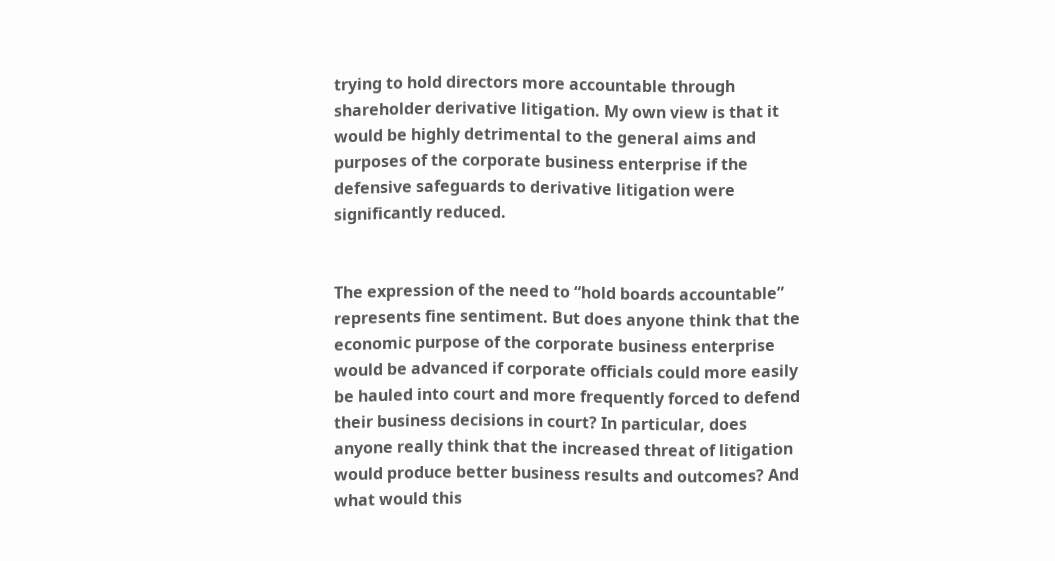trying to hold directors more accountable through shareholder derivative litigation. My own view is that it would be highly detrimental to the general aims and purposes of the corporate business enterprise if the defensive safeguards to derivative litigation were significantly reduced.


The expression of the need to “hold boards accountable” represents fine sentiment. But does anyone think that the economic purpose of the corporate business enterprise would be advanced if corporate officials could more easily be hauled into court and more frequently forced to defend their business decisions in court? In particular, does anyone really think that the increased threat of litigation would produce better business results and outcomes? And what would this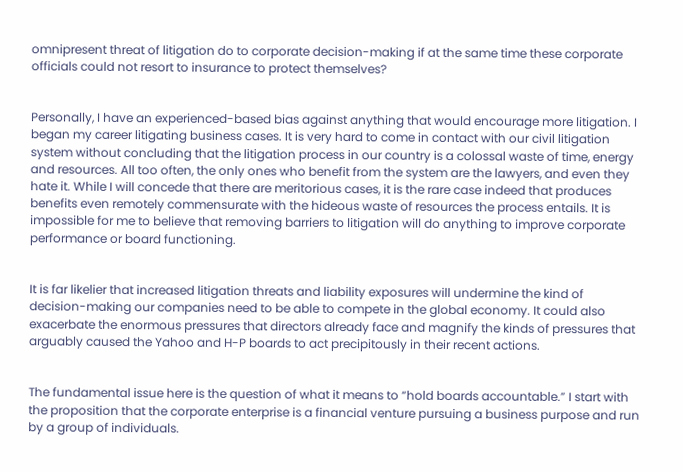omnipresent threat of litigation do to corporate decision-making if at the same time these corporate officials could not resort to insurance to protect themselves?


Personally, I have an experienced-based bias against anything that would encourage more litigation. I began my career litigating business cases. It is very hard to come in contact with our civil litigation system without concluding that the litigation process in our country is a colossal waste of time, energy and resources. All too often, the only ones who benefit from the system are the lawyers, and even they hate it. While I will concede that there are meritorious cases, it is the rare case indeed that produces benefits even remotely commensurate with the hideous waste of resources the process entails. It is impossible for me to believe that removing barriers to litigation will do anything to improve corporate performance or board functioning.


It is far likelier that increased litigation threats and liability exposures will undermine the kind of decision-making our companies need to be able to compete in the global economy. It could also exacerbate the enormous pressures that directors already face and magnify the kinds of pressures that arguably caused the Yahoo and H-P boards to act precipitously in their recent actions.


The fundamental issue here is the question of what it means to “hold boards accountable.” I start with the proposition that the corporate enterprise is a financial venture pursuing a business purpose and run by a group of individuals.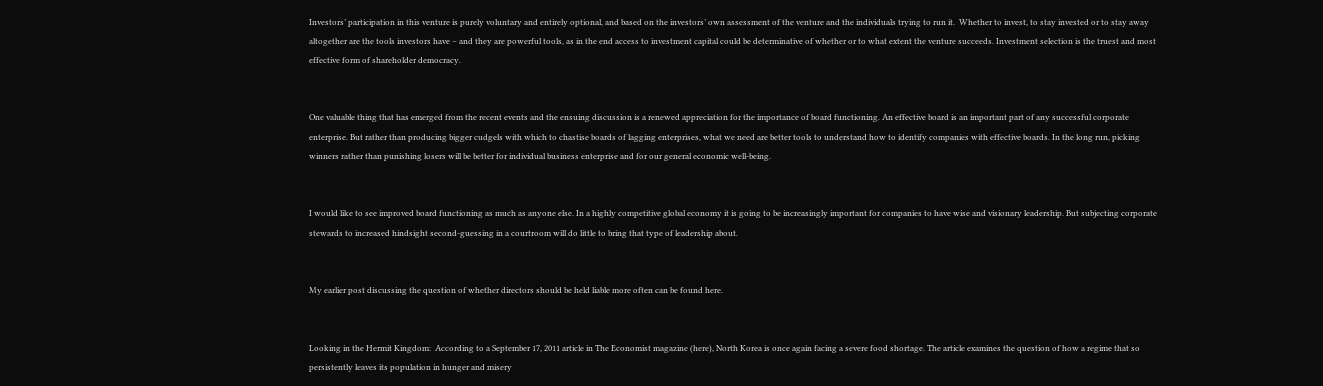Investors’ participation in this venture is purely voluntary and entirely optional, and based on the investors’ own assessment of the venture and the individuals trying to run it.  Whether to invest, to stay invested or to stay away altogether are the tools investors have – and they are powerful tools, as in the end access to investment capital could be determinative of whether or to what extent the venture succeeds. Investment selection is the truest and most effective form of shareholder democracy.


One valuable thing that has emerged from the recent events and the ensuing discussion is a renewed appreciation for the importance of board functioning. An effective board is an important part of any successful corporate enterprise. But rather than producing bigger cudgels with which to chastise boards of lagging enterprises, what we need are better tools to understand how to identify companies with effective boards. In the long run, picking winners rather than punishing losers will be better for individual business enterprise and for our general economic well-being.


I would like to see improved board functioning as much as anyone else. In a highly competitive global economy it is going to be increasingly important for companies to have wise and visionary leadership. But subjecting corporate stewards to increased hindsight second-guessing in a courtroom will do little to bring that type of leadership about.


My earlier post discussing the question of whether directors should be held liable more often can be found here.


Looking in the Hermit Kingdom:  According to a September 17, 2011 article in The Economist magazine (here), North Korea is once again facing a severe food shortage. The article examines the question of how a regime that so persistently leaves its population in hunger and misery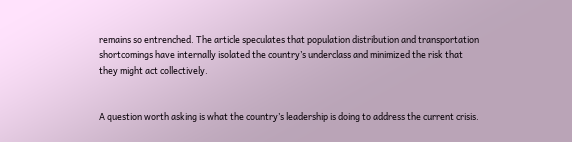remains so entrenched. The article speculates that population distribution and transportation shortcomings have internally isolated the country’s underclass and minimized the risk that they might act collectively.


A question worth asking is what the country’s leadership is doing to address the current crisis.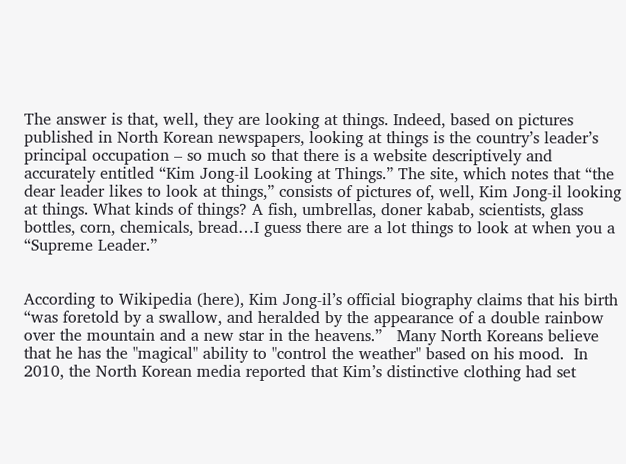The answer is that, well, they are looking at things. Indeed, based on pictures published in North Korean newspapers, looking at things is the country’s leader’s principal occupation – so much so that there is a website descriptively and accurately entitled “Kim Jong-il Looking at Things.” The site, which notes that “the dear leader likes to look at things,” consists of pictures of, well, Kim Jong-il looking at things. What kinds of things? A fish, umbrellas, doner kabab, scientists, glass bottles, corn, chemicals, bread…I guess there are a lot things to look at when you a “Supreme Leader.”


According to Wikipedia (here), Kim Jong-il’s official biography claims that his birth “was foretold by a swallow, and heralded by the appearance of a double rainbow over the mountain and a new star in the heavens.”   Many North Koreans believe that he has the "magical" ability to "control the weather" based on his mood.  In 2010, the North Korean media reported that Kim’s distinctive clothing had set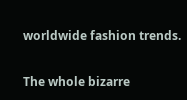worldwide fashion trends.


The whole bizarre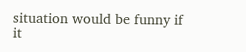situation would be funny if it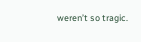weren’t so tragic.